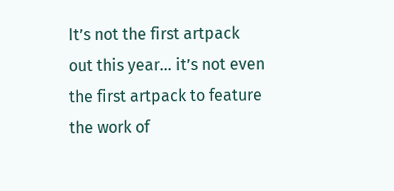It’s not the first artpack out this year… it’s not even the first artpack to feature the work of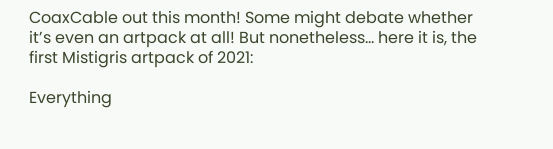CoaxCable out this month! Some might debate whether it’s even an artpack at all! But nonetheless… here it is, the first Mistigris artpack of 2021:

Everything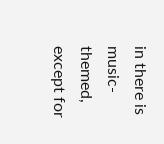in there is music-themed, except for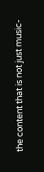the content that is not just music-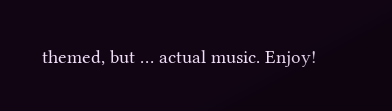themed, but … actual music. Enjoy!